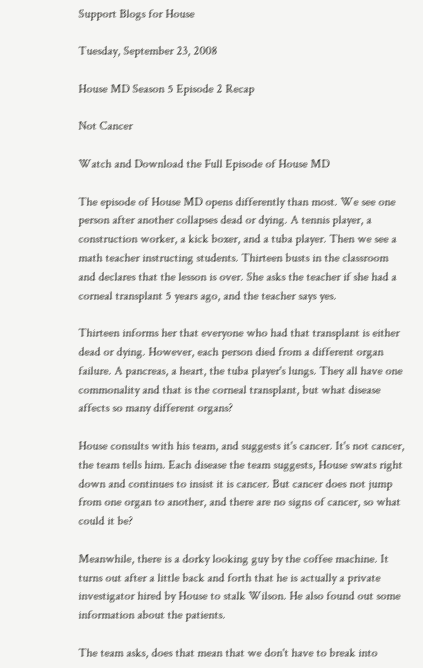Support Blogs for House

Tuesday, September 23, 2008

House MD Season 5 Episode 2 Recap

Not Cancer

Watch and Download the Full Episode of House MD

The episode of House MD opens differently than most. We see one person after another collapses dead or dying. A tennis player, a construction worker, a kick boxer, and a tuba player. Then we see a math teacher instructing students. Thirteen busts in the classroom and declares that the lesson is over. She asks the teacher if she had a corneal transplant 5 years ago, and the teacher says yes.

Thirteen informs her that everyone who had that transplant is either dead or dying. However, each person died from a different organ failure. A pancreas, a heart, the tuba player's lungs. They all have one commonality and that is the corneal transplant, but what disease affects so many different organs?

House consults with his team, and suggests it's cancer. It's not cancer, the team tells him. Each disease the team suggests, House swats right down and continues to insist it is cancer. But cancer does not jump from one organ to another, and there are no signs of cancer, so what could it be?

Meanwhile, there is a dorky looking guy by the coffee machine. It turns out after a little back and forth that he is actually a private investigator hired by House to stalk Wilson. He also found out some information about the patients.

The team asks, does that mean that we don't have to break into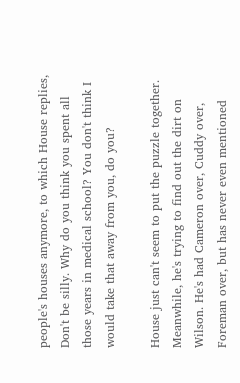people's houses anymore, to which House replies, Don't be silly. Why do you think you spent all those years in medical school? You don't think I would take that away from you, do you?

House just can't seem to put the puzzle together. Meanwhile, he's trying to find out the dirt on Wilson. He's had Cameron over, Cuddy over, Foreman over, but has never even mentioned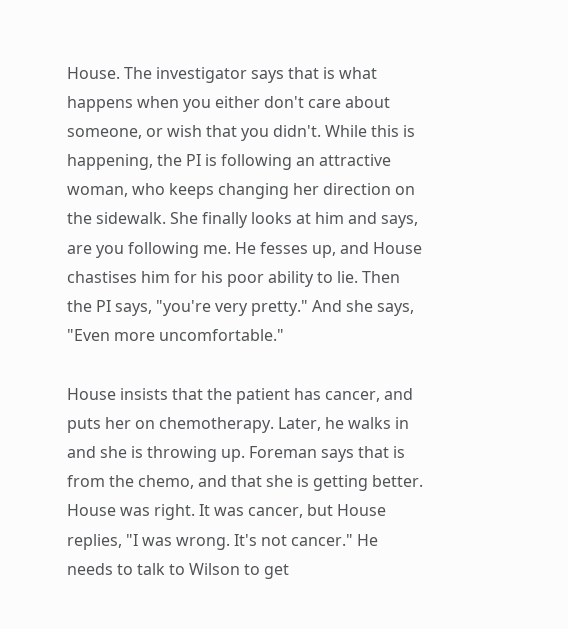House. The investigator says that is what happens when you either don't care about someone, or wish that you didn't. While this is happening, the PI is following an attractive woman, who keeps changing her direction on the sidewalk. She finally looks at him and says, are you following me. He fesses up, and House chastises him for his poor ability to lie. Then the PI says, "you're very pretty." And she says, "Even more uncomfortable."

House insists that the patient has cancer, and puts her on chemotherapy. Later, he walks in and she is throwing up. Foreman says that is from the chemo, and that she is getting better. House was right. It was cancer, but House replies, "I was wrong. It's not cancer." He needs to talk to Wilson to get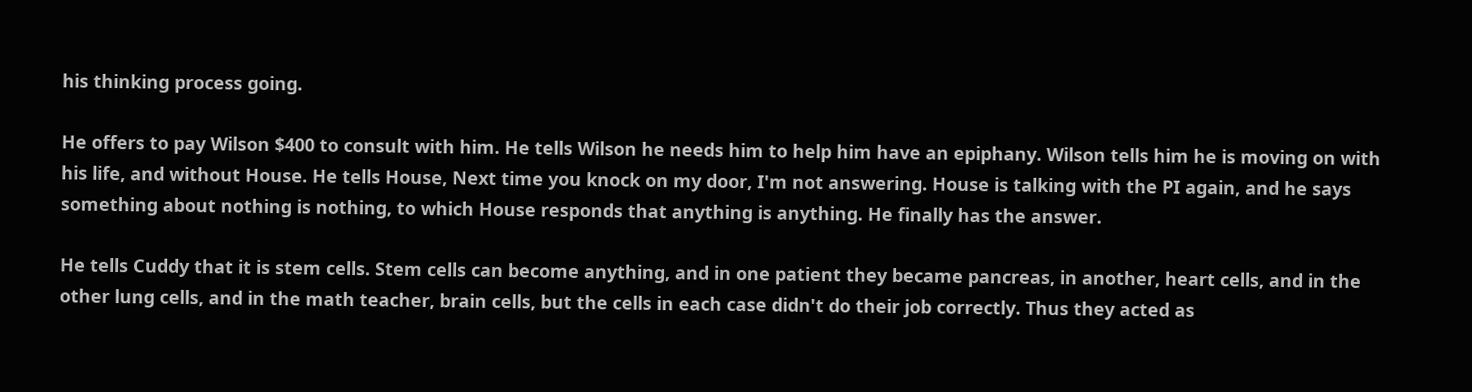his thinking process going.

He offers to pay Wilson $400 to consult with him. He tells Wilson he needs him to help him have an epiphany. Wilson tells him he is moving on with his life, and without House. He tells House, Next time you knock on my door, I'm not answering. House is talking with the PI again, and he says something about nothing is nothing, to which House responds that anything is anything. He finally has the answer.

He tells Cuddy that it is stem cells. Stem cells can become anything, and in one patient they became pancreas, in another, heart cells, and in the other lung cells, and in the math teacher, brain cells, but the cells in each case didn't do their job correctly. Thus they acted as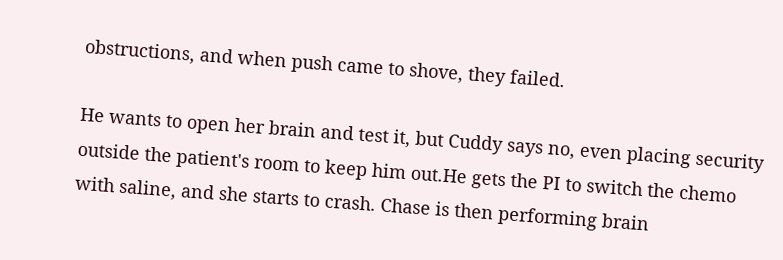obstructions, and when push came to shove, they failed.

He wants to open her brain and test it, but Cuddy says no, even placing security outside the patient's room to keep him out.He gets the PI to switch the chemo with saline, and she starts to crash. Chase is then performing brain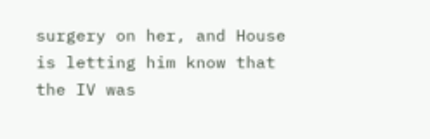surgery on her, and House is letting him know that the IV was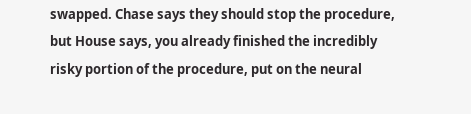swapped. Chase says they should stop the procedure, but House says, you already finished the incredibly risky portion of the procedure, put on the neural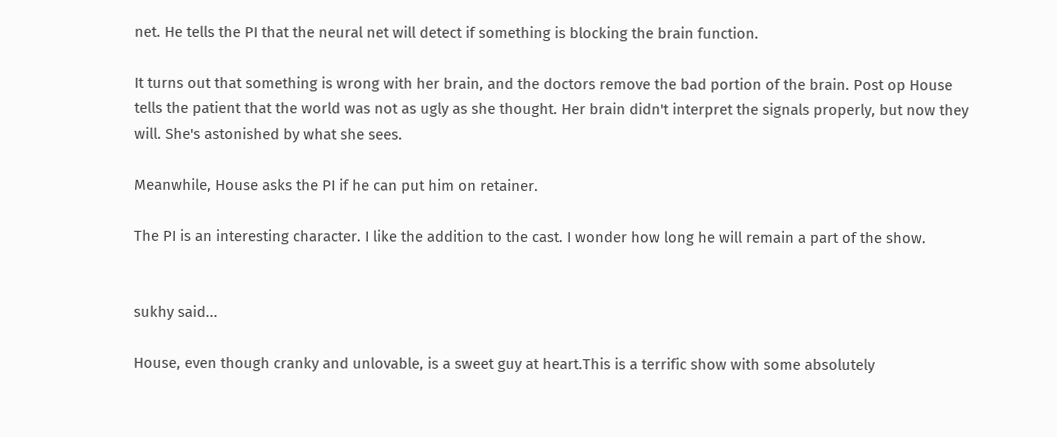net. He tells the PI that the neural net will detect if something is blocking the brain function.

It turns out that something is wrong with her brain, and the doctors remove the bad portion of the brain. Post op House tells the patient that the world was not as ugly as she thought. Her brain didn't interpret the signals properly, but now they will. She's astonished by what she sees.

Meanwhile, House asks the PI if he can put him on retainer.

The PI is an interesting character. I like the addition to the cast. I wonder how long he will remain a part of the show.


sukhy said...

House, even though cranky and unlovable, is a sweet guy at heart.This is a terrific show with some absolutely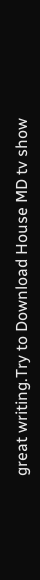great writing.Try to Download House MD tv show